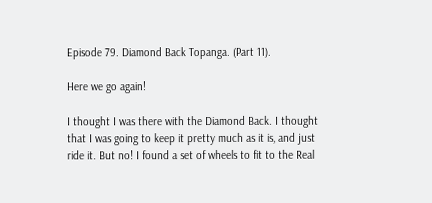Episode 79. Diamond Back Topanga. (Part 11).

Here we go again!

I thought I was there with the Diamond Back. I thought that I was going to keep it pretty much as it is, and just ride it. But no! I found a set of wheels to fit to the Real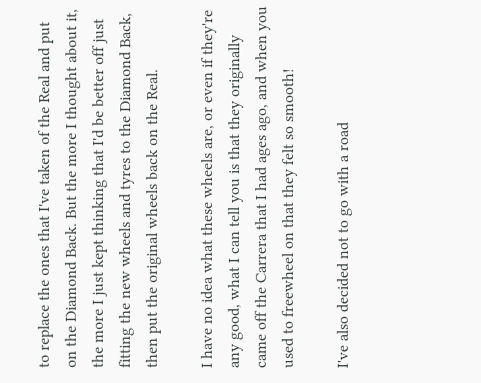to replace the ones that I've taken of the Real and put on the Diamond Back. But the more I thought about it, the more I just kept thinking that I'd be better off just fitting the new wheels and tyres to the Diamond Back, then put the original wheels back on the Real.

I have no idea what these wheels are, or even if they're any good, what I can tell you is that they originally came off the Carrera that I had ages ago, and when you used to freewheel on that they felt so smooth!

I've also decided not to go with a road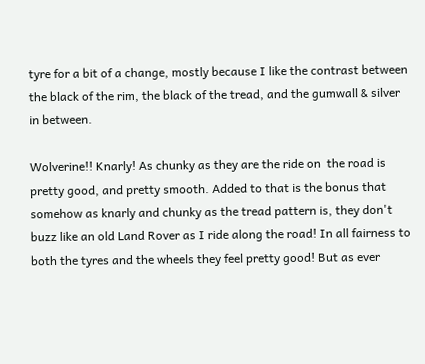tyre for a bit of a change, mostly because I like the contrast between the black of the rim, the black of the tread, and the gumwall & silver in between.

Wolverine!! Knarly! As chunky as they are the ride on  the road is pretty good, and pretty smooth. Added to that is the bonus that somehow as knarly and chunky as the tread pattern is, they don't buzz like an old Land Rover as I ride along the road! In all fairness to both the tyres and the wheels they feel pretty good! But as ever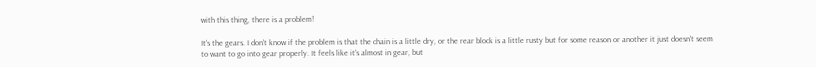with this thing, there is a problem!

It's the gears. I don't know if the problem is that the chain is a little dry, or the rear block is a little rusty but for some reason or another it just doesn't seem to want to go into gear properly. It feels like it's almost in gear, but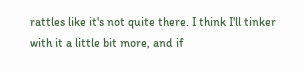rattles like it's not quite there. I think I'll tinker with it a little bit more, and if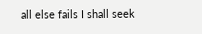all else fails I shall seek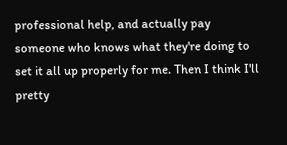professional help, and actually pay someone who knows what they're doing to set it all up properly for me. Then I think I'll pretty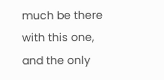much be there with this one, and the only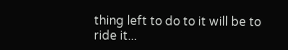thing left to do to it will be to ride it...